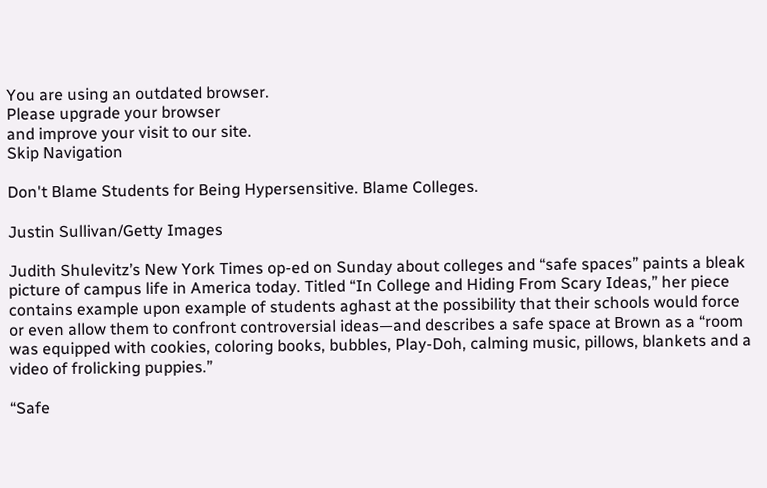You are using an outdated browser.
Please upgrade your browser
and improve your visit to our site.
Skip Navigation

Don't Blame Students for Being Hypersensitive. Blame Colleges.

Justin Sullivan/Getty Images

Judith Shulevitz’s New York Times op-ed on Sunday about colleges and “safe spaces” paints a bleak picture of campus life in America today. Titled “In College and Hiding From Scary Ideas,” her piece contains example upon example of students aghast at the possibility that their schools would force or even allow them to confront controversial ideas—and describes a safe space at Brown as a “room was equipped with cookies, coloring books, bubbles, Play-Doh, calming music, pillows, blankets and a video of frolicking puppies.”

“Safe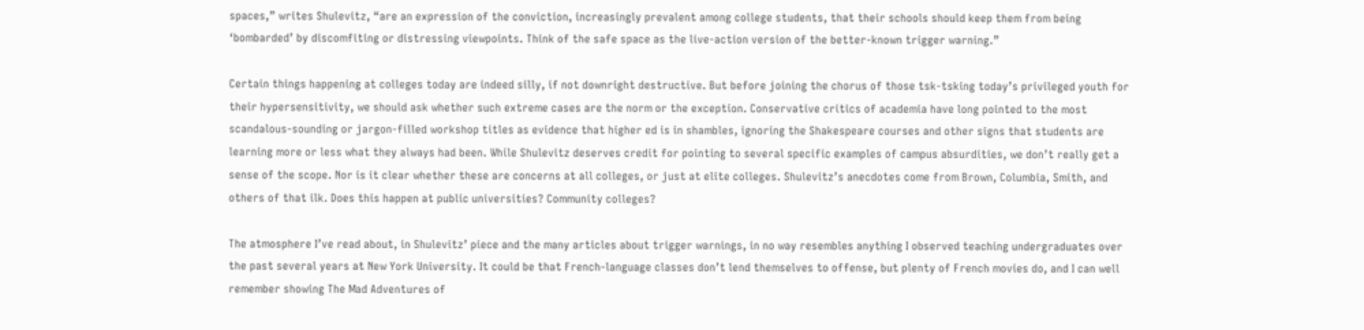spaces,” writes Shulevitz, “are an expression of the conviction, increasingly prevalent among college students, that their schools should keep them from being ‘bombarded’ by discomfiting or distressing viewpoints. Think of the safe space as the live-action version of the better-known trigger warning.”

Certain things happening at colleges today are indeed silly, if not downright destructive. But before joining the chorus of those tsk-tsking today’s privileged youth for their hypersensitivity, we should ask whether such extreme cases are the norm or the exception. Conservative critics of academia have long pointed to the most scandalous-sounding or jargon-filled workshop titles as evidence that higher ed is in shambles, ignoring the Shakespeare courses and other signs that students are learning more or less what they always had been. While Shulevitz deserves credit for pointing to several specific examples of campus absurdities, we don’t really get a sense of the scope. Nor is it clear whether these are concerns at all colleges, or just at elite colleges. Shulevitz’s anecdotes come from Brown, Columbia, Smith, and others of that ilk. Does this happen at public universities? Community colleges?

The atmosphere I’ve read about, in Shulevitz’ piece and the many articles about trigger warnings, in no way resembles anything I observed teaching undergraduates over the past several years at New York University. It could be that French-language classes don’t lend themselves to offense, but plenty of French movies do, and I can well remember showing The Mad Adventures of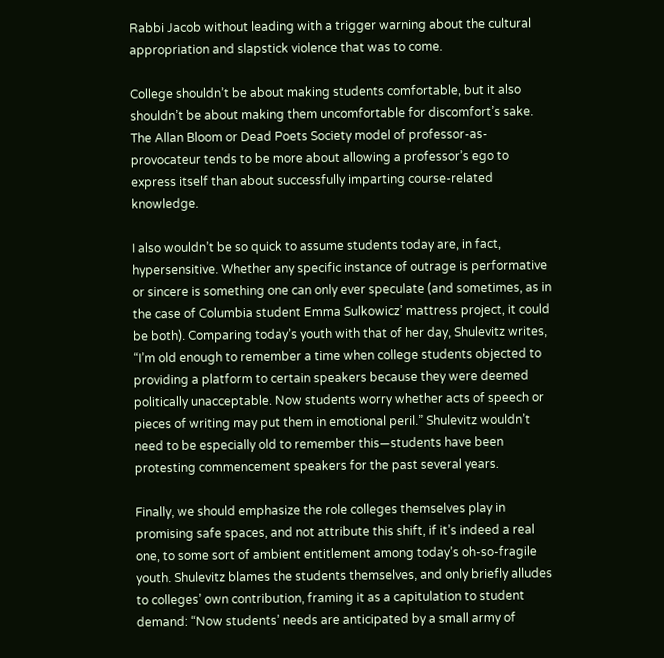Rabbi Jacob without leading with a trigger warning about the cultural appropriation and slapstick violence that was to come.

College shouldn’t be about making students comfortable, but it also shouldn’t be about making them uncomfortable for discomfort’s sake. The Allan Bloom or Dead Poets Society model of professor-as-provocateur tends to be more about allowing a professor’s ego to express itself than about successfully imparting course-related knowledge.

I also wouldn’t be so quick to assume students today are, in fact, hypersensitive. Whether any specific instance of outrage is performative or sincere is something one can only ever speculate (and sometimes, as in the case of Columbia student Emma Sulkowicz’ mattress project, it could be both). Comparing today’s youth with that of her day, Shulevitz writes, “I’m old enough to remember a time when college students objected to providing a platform to certain speakers because they were deemed politically unacceptable. Now students worry whether acts of speech or pieces of writing may put them in emotional peril.” Shulevitz wouldn’t need to be especially old to remember this—students have been protesting commencement speakers for the past several years.

Finally, we should emphasize the role colleges themselves play in promising safe spaces, and not attribute this shift, if it’s indeed a real one, to some sort of ambient entitlement among today’s oh-so-fragile youth. Shulevitz blames the students themselves, and only briefly alludes to colleges’ own contribution, framing it as a capitulation to student demand: “Now students’ needs are anticipated by a small army of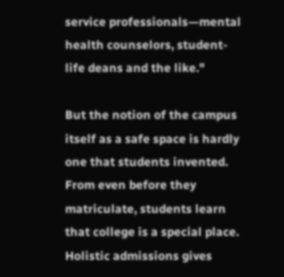service professionals—mental health counselors, student-life deans and the like."

But the notion of the campus itself as a safe space is hardly one that students invented. From even before they matriculate, students learn that college is a special place. Holistic admissions gives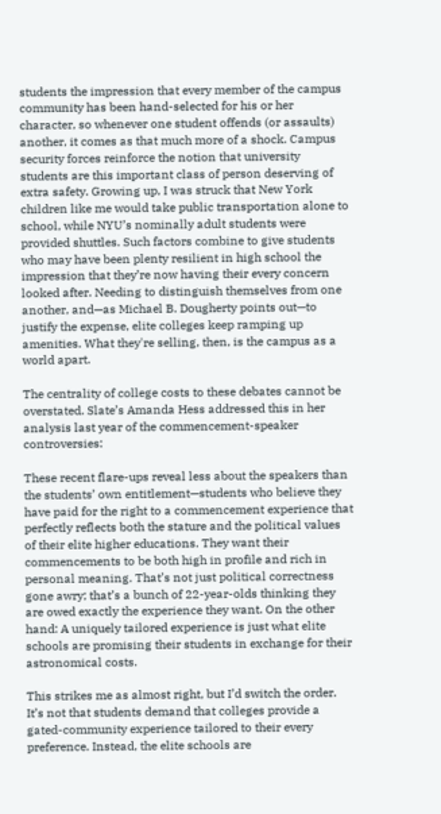students the impression that every member of the campus community has been hand-selected for his or her character, so whenever one student offends (or assaults) another, it comes as that much more of a shock. Campus security forces reinforce the notion that university students are this important class of person deserving of extra safety. Growing up, I was struck that New York children like me would take public transportation alone to school, while NYU’s nominally adult students were provided shuttles. Such factors combine to give students who may have been plenty resilient in high school the impression that they’re now having their every concern looked after. Needing to distinguish themselves from one another, and—as Michael B. Dougherty points out—to justify the expense, elite colleges keep ramping up amenities. What they're selling, then, is the campus as a world apart.

The centrality of college costs to these debates cannot be overstated. Slate’s Amanda Hess addressed this in her analysis last year of the commencement-speaker controversies:

These recent flare-ups reveal less about the speakers than the students’ own entitlement—students who believe they have paid for the right to a commencement experience that perfectly reflects both the stature and the political values of their elite higher educations. They want their commencements to be both high in profile and rich in personal meaning. That’s not just political correctness gone awry; that’s a bunch of 22-year-olds thinking they are owed exactly the experience they want. On the other hand: A uniquely tailored experience is just what elite schools are promising their students in exchange for their astronomical costs.

This strikes me as almost right, but I’d switch the order. It’s not that students demand that colleges provide a gated-community experience tailored to their every preference. Instead, the elite schools are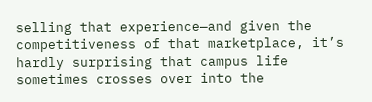selling that experience—and given the competitiveness of that marketplace, it’s hardly surprising that campus life sometimes crosses over into the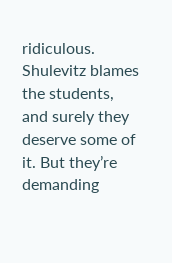ridiculous. Shulevitz blames the students, and surely they deserve some of it. But they’re demanding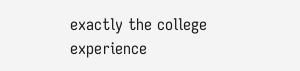exactly the college experience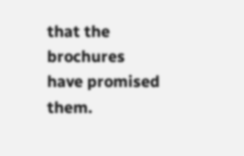that the brochures have promised them.